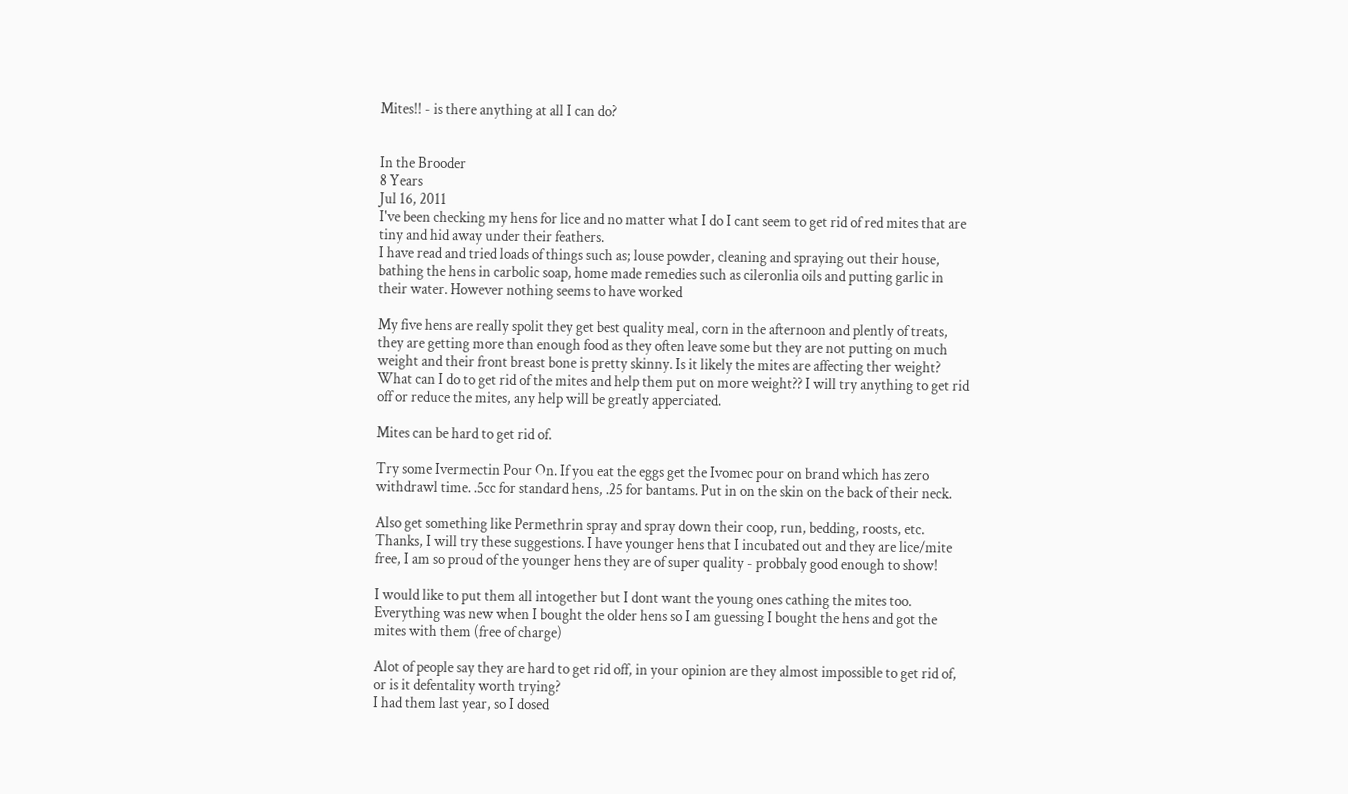Mites!! - is there anything at all I can do?


In the Brooder
8 Years
Jul 16, 2011
I've been checking my hens for lice and no matter what I do I cant seem to get rid of red mites that are tiny and hid away under their feathers.
I have read and tried loads of things such as; louse powder, cleaning and spraying out their house, bathing the hens in carbolic soap, home made remedies such as cileronlia oils and putting garlic in their water. However nothing seems to have worked

My five hens are really spolit they get best quality meal, corn in the afternoon and plently of treats, they are getting more than enough food as they often leave some but they are not putting on much weight and their front breast bone is pretty skinny. Is it likely the mites are affecting ther weight? What can I do to get rid of the mites and help them put on more weight?? I will try anything to get rid off or reduce the mites, any help will be greatly apperciated.

Mites can be hard to get rid of.

Try some Ivermectin Pour On. If you eat the eggs get the Ivomec pour on brand which has zero withdrawl time. .5cc for standard hens, .25 for bantams. Put in on the skin on the back of their neck.

Also get something like Permethrin spray and spray down their coop, run, bedding, roosts, etc.
Thanks, I will try these suggestions. I have younger hens that I incubated out and they are lice/mite free, I am so proud of the younger hens they are of super quality - probbaly good enough to show!

I would like to put them all intogether but I dont want the young ones cathing the mites too. Everything was new when I bought the older hens so I am guessing I bought the hens and got the mites with them (free of charge)

Alot of people say they are hard to get rid off, in your opinion are they almost impossible to get rid of, or is it defentality worth trying?
I had them last year, so I dosed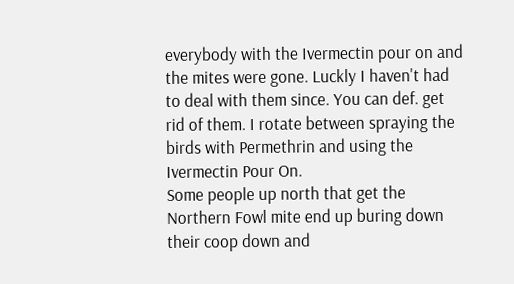everybody with the Ivermectin pour on and the mites were gone. Luckly I haven't had to deal with them since. You can def. get rid of them. I rotate between spraying the birds with Permethrin and using the Ivermectin Pour On.
Some people up north that get the Northern Fowl mite end up buring down their coop down and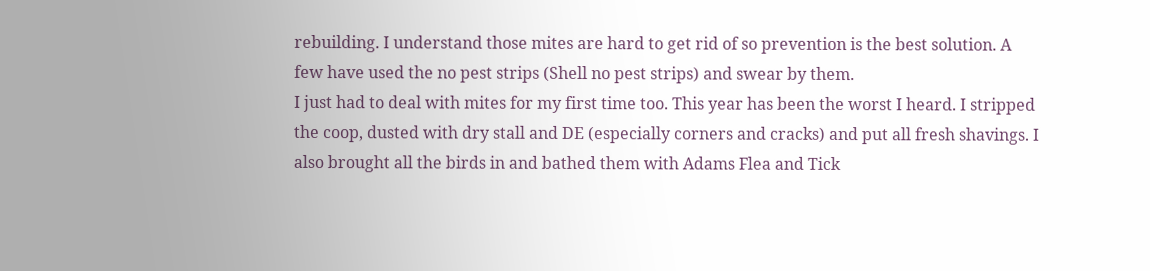rebuilding. I understand those mites are hard to get rid of so prevention is the best solution. A few have used the no pest strips (Shell no pest strips) and swear by them.
I just had to deal with mites for my first time too. This year has been the worst I heard. I stripped the coop, dusted with dry stall and DE (especially corners and cracks) and put all fresh shavings. I also brought all the birds in and bathed them with Adams Flea and Tick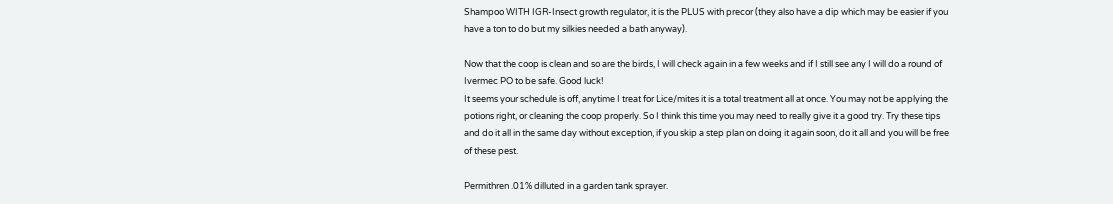Shampoo WITH IGR-Insect growth regulator, it is the PLUS with precor (they also have a dip which may be easier if you have a ton to do but my silkies needed a bath anyway).

Now that the coop is clean and so are the birds, I will check again in a few weeks and if I still see any I will do a round of Ivermec PO to be safe. Good luck!
It seems your schedule is off, anytime I treat for Lice/mites it is a total treatment all at once. You may not be applying the potions right, or cleaning the coop properly. So I think this time you may need to really give it a good try. Try these tips and do it all in the same day without exception, if you skip a step plan on doing it again soon, do it all and you will be free of these pest.

Permithren .01% dilluted in a garden tank sprayer.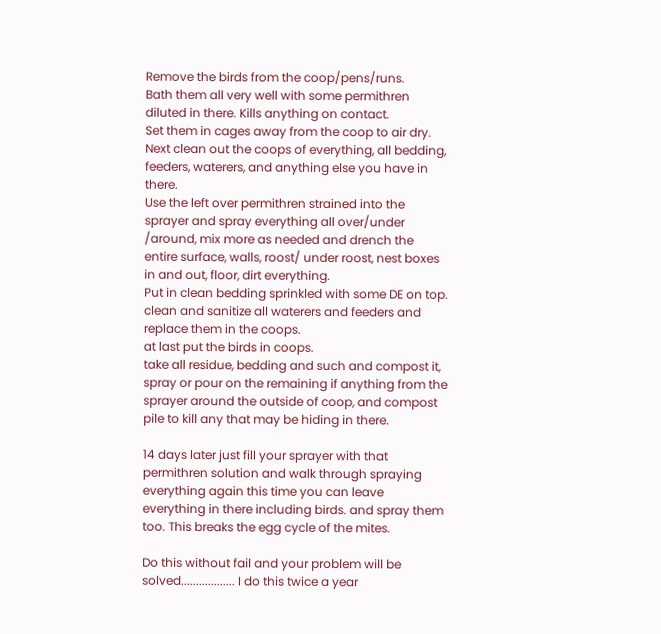Remove the birds from the coop/pens/runs.
Bath them all very well with some permithren diluted in there. Kills anything on contact.
Set them in cages away from the coop to air dry.
Next clean out the coops of everything, all bedding, feeders, waterers, and anything else you have in there.
Use the left over permithren strained into the sprayer and spray everything all over/under /around, mix more as needed and drench the entire surface, walls, roost/ under roost, nest boxes in and out, floor, dirt everything.
Put in clean bedding sprinkled with some DE on top.
clean and sanitize all waterers and feeders and replace them in the coops.
at last put the birds in coops.
take all residue, bedding and such and compost it, spray or pour on the remaining if anything from the sprayer around the outside of coop, and compost pile to kill any that may be hiding in there.

14 days later just fill your sprayer with that permithren solution and walk through spraying everything again this time you can leave everything in there including birds. and spray them too. This breaks the egg cycle of the mites.

Do this without fail and your problem will be solved.................. I do this twice a year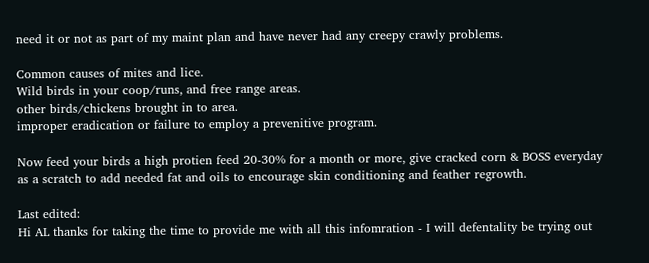need it or not as part of my maint plan and have never had any creepy crawly problems.

Common causes of mites and lice.
Wild birds in your coop/runs, and free range areas.
other birds/chickens brought in to area.
improper eradication or failure to employ a prevenitive program.

Now feed your birds a high protien feed 20-30% for a month or more, give cracked corn & BOSS everyday as a scratch to add needed fat and oils to encourage skin conditioning and feather regrowth.

Last edited:
Hi AL thanks for taking the time to provide me with all this infomration - I will defentality be trying out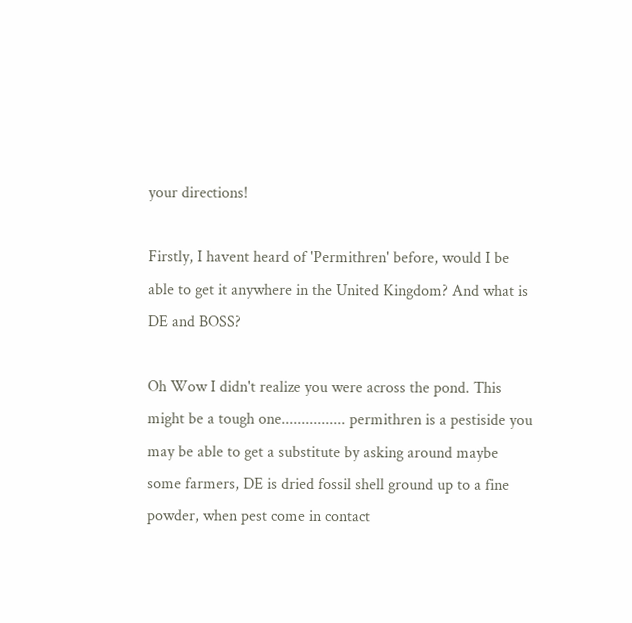your directions!

Firstly, I havent heard of 'Permithren' before, would I be able to get it anywhere in the United Kingdom? And what is DE and BOSS?

Oh Wow I didn't realize you were across the pond. This might be a tough one................ permithren is a pestiside you may be able to get a substitute by asking around maybe some farmers, DE is dried fossil shell ground up to a fine powder, when pest come in contact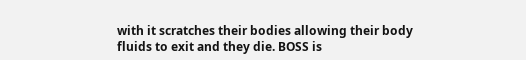with it scratches their bodies allowing their body fluids to exit and they die. BOSS is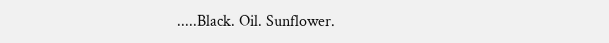.....Black. Oil. Sunflower.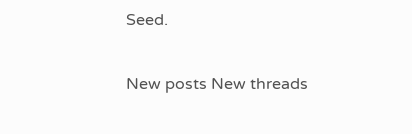Seed.

New posts New threads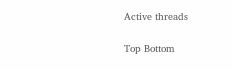Active threads

Top Bottom